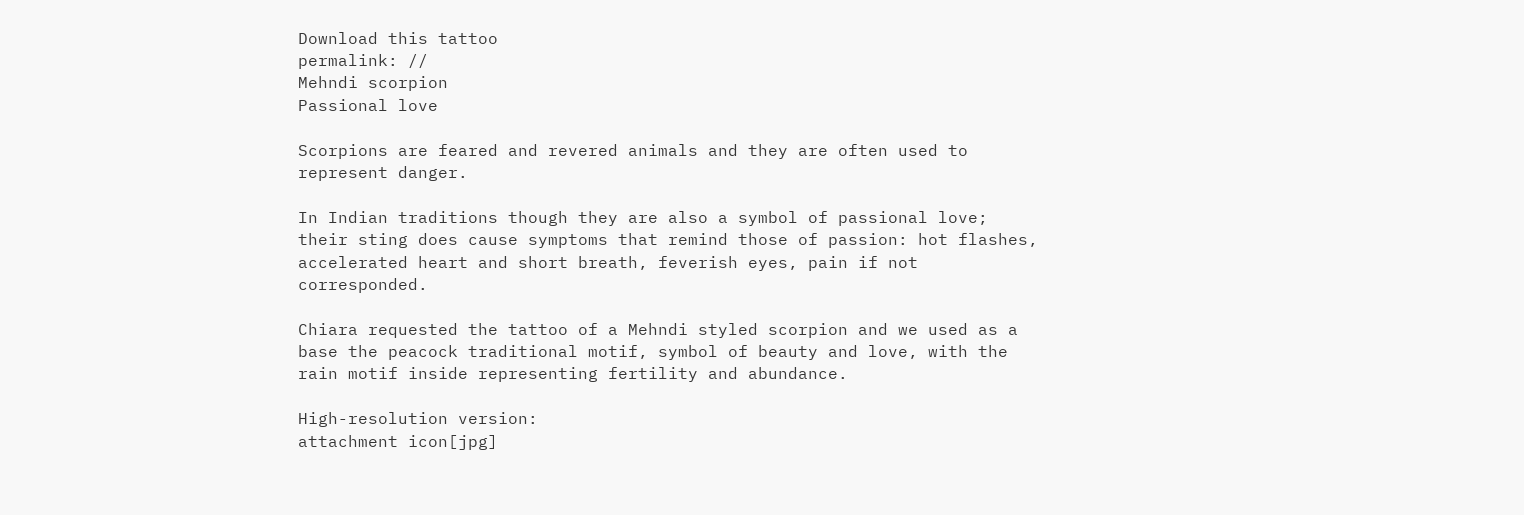Download this tattoo
permalink: //
Mehndi scorpion
Passional love

Scorpions are feared and revered animals and they are often used to represent danger.

In Indian traditions though they are also a symbol of passional love; their sting does cause symptoms that remind those of passion: hot flashes, accelerated heart and short breath, feverish eyes, pain if not corresponded.

Chiara requested the tattoo of a Mehndi styled scorpion and we used as a base the peacock traditional motif, symbol of beauty and love, with the rain motif inside representing fertility and abundance.

High-resolution version:
attachment icon[jpg]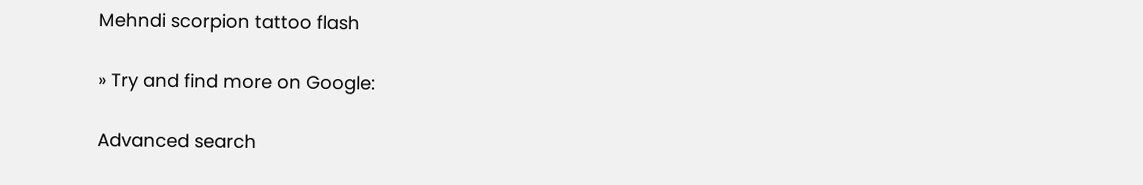Mehndi scorpion tattoo flash

» Try and find more on Google:

Advanced search